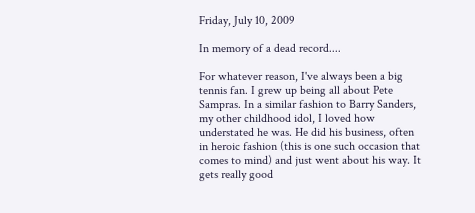Friday, July 10, 2009

In memory of a dead record....

For whatever reason, I've always been a big tennis fan. I grew up being all about Pete Sampras. In a similar fashion to Barry Sanders, my other childhood idol, I loved how understated he was. He did his business, often in heroic fashion (this is one such occasion that comes to mind) and just went about his way. It gets really good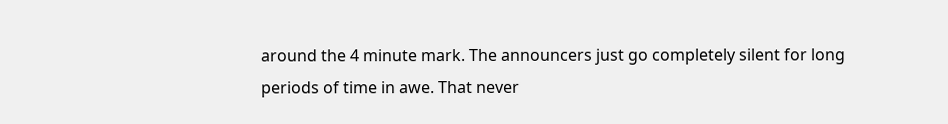around the 4 minute mark. The announcers just go completely silent for long periods of time in awe. That never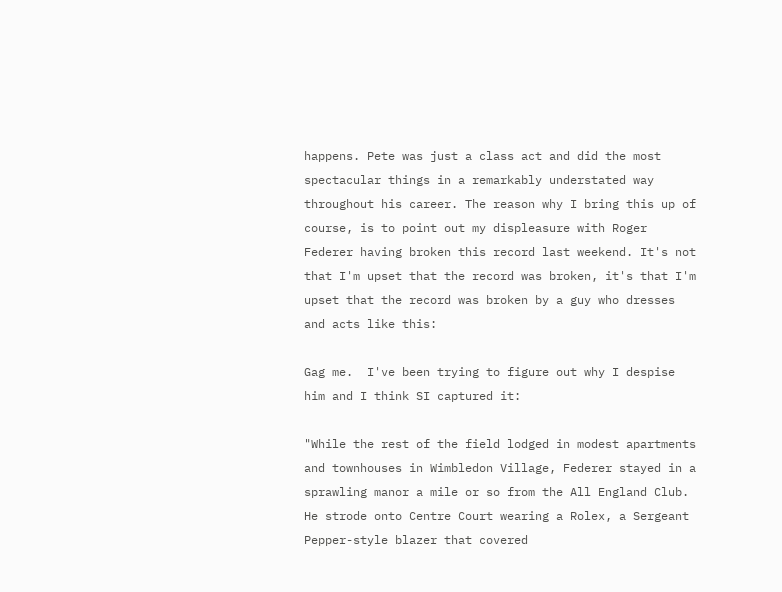happens. Pete was just a class act and did the most spectacular things in a remarkably understated way throughout his career. The reason why I bring this up of course, is to point out my displeasure with Roger Federer having broken this record last weekend. It's not that I'm upset that the record was broken, it's that I'm upset that the record was broken by a guy who dresses and acts like this:

Gag me.  I've been trying to figure out why I despise him and I think SI captured it:

"While the rest of the field lodged in modest apartments and townhouses in Wimbledon Village, Federer stayed in a sprawling manor a mile or so from the All England Club.  He strode onto Centre Court wearing a Rolex, a Sergeant Pepper-style blazer that covered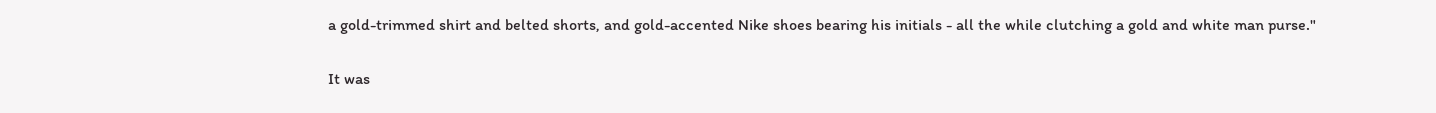a gold-trimmed shirt and belted shorts, and gold-accented Nike shoes bearing his initials - all the while clutching a gold and white man purse."

It was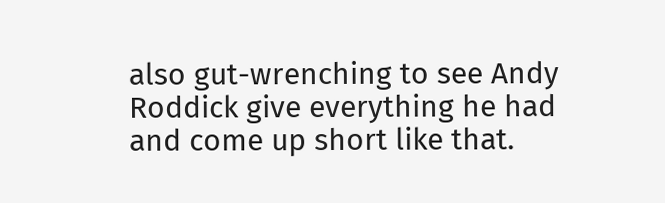also gut-wrenching to see Andy Roddick give everything he had and come up short like that.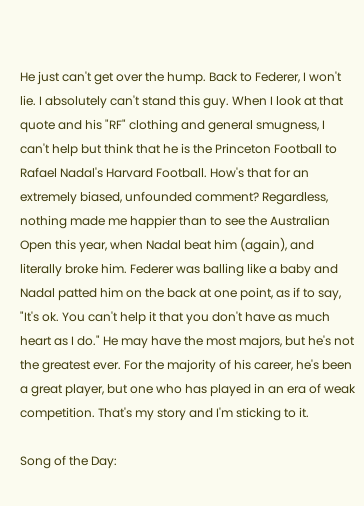He just can't get over the hump. Back to Federer, I won't lie. I absolutely can't stand this guy. When I look at that quote and his "RF" clothing and general smugness, I can't help but think that he is the Princeton Football to Rafael Nadal's Harvard Football. How's that for an extremely biased, unfounded comment? Regardless, nothing made me happier than to see the Australian Open this year, when Nadal beat him (again), and literally broke him. Federer was balling like a baby and Nadal patted him on the back at one point, as if to say, "It's ok. You can't help it that you don't have as much heart as I do." He may have the most majors, but he's not the greatest ever. For the majority of his career, he's been a great player, but one who has played in an era of weak competition. That's my story and I'm sticking to it.

Song of the Day: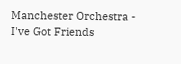Manchester Orchestra - I've Got Friends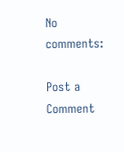No comments:

Post a Comment